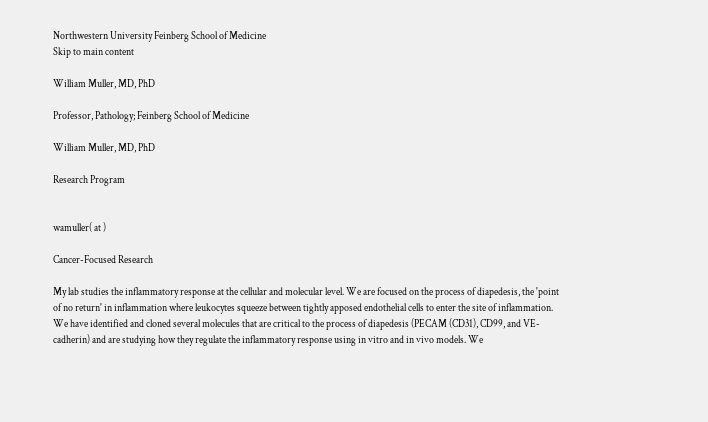Northwestern University Feinberg School of Medicine
Skip to main content

William Muller, MD, PhD

Professor, Pathology; Feinberg School of Medicine

William Muller, MD, PhD

Research Program


wamuller( at )

Cancer-Focused Research

My lab studies the inflammatory response at the cellular and molecular level. We are focused on the process of diapedesis, the 'point of no return' in inflammation where leukocytes squeeze between tightly apposed endothelial cells to enter the site of inflammation. We have identified and cloned several molecules that are critical to the process of diapedesis (PECAM (CD31), CD99, and VE-cadherin) and are studying how they regulate the inflammatory response using in vitro and in vivo models. We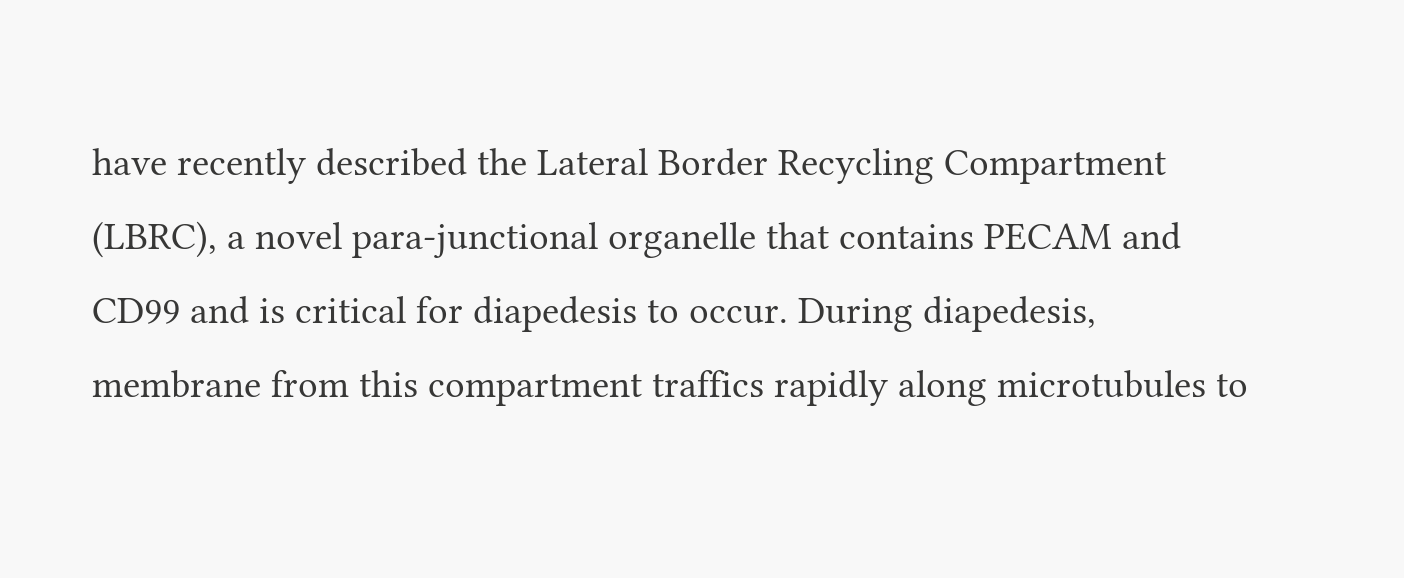have recently described the Lateral Border Recycling Compartment (LBRC), a novel para-junctional organelle that contains PECAM and CD99 and is critical for diapedesis to occur. During diapedesis, membrane from this compartment traffics rapidly along microtubules to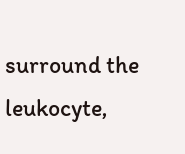surround the leukocyte,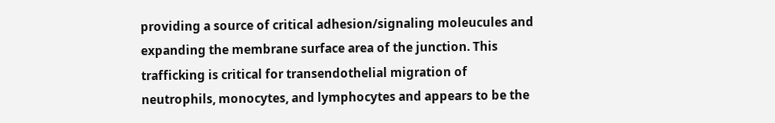providing a source of critical adhesion/signaling moleucules and expanding the membrane surface area of the junction. This trafficking is critical for transendothelial migration of neutrophils, monocytes, and lymphocytes and appears to be the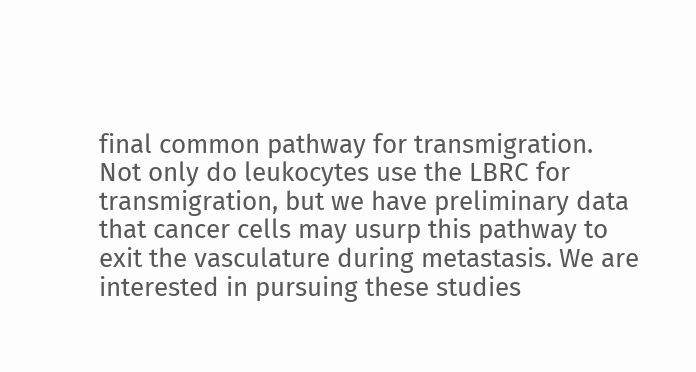final common pathway for transmigration. Not only do leukocytes use the LBRC for transmigration, but we have preliminary data that cancer cells may usurp this pathway to exit the vasculature during metastasis. We are interested in pursuing these studies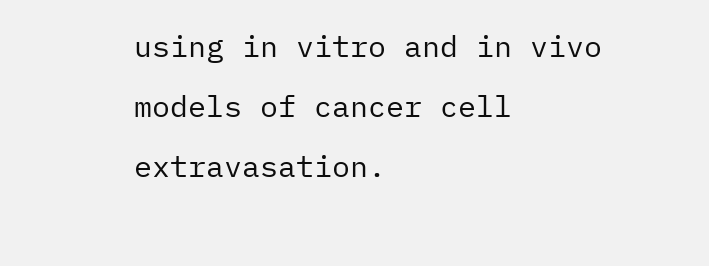using in vitro and in vivo models of cancer cell extravasation.